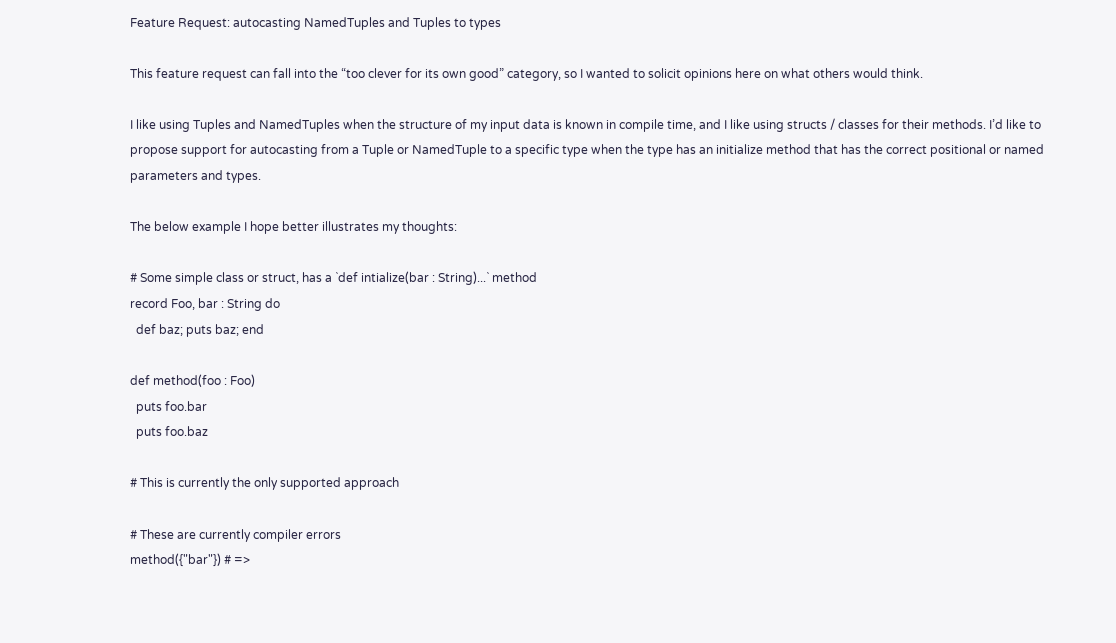Feature Request: autocasting NamedTuples and Tuples to types

This feature request can fall into the “too clever for its own good” category, so I wanted to solicit opinions here on what others would think.

I like using Tuples and NamedTuples when the structure of my input data is known in compile time, and I like using structs / classes for their methods. I’d like to propose support for autocasting from a Tuple or NamedTuple to a specific type when the type has an initialize method that has the correct positional or named parameters and types.

The below example I hope better illustrates my thoughts:

# Some simple class or struct, has a `def intialize(bar : String)...` method
record Foo, bar : String do
  def baz; puts baz; end

def method(foo : Foo)
  puts foo.bar
  puts foo.baz

# This is currently the only supported approach

# These are currently compiler errors
method({"bar"}) # =>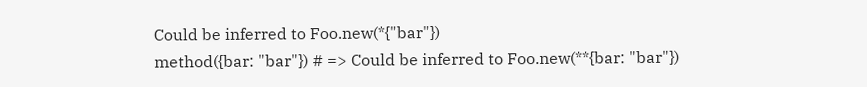Could be inferred to Foo.new(*{"bar"})
method({bar: "bar"}) # => Could be inferred to Foo.new(**{bar: "bar"})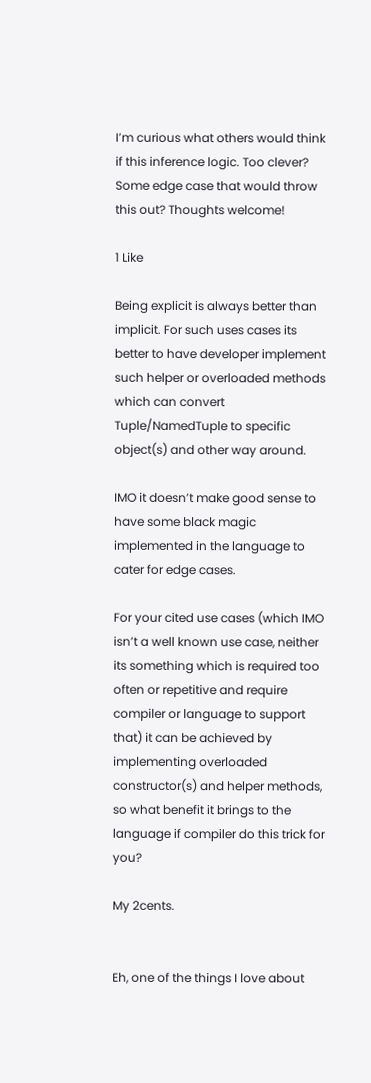I’m curious what others would think if this inference logic. Too clever? Some edge case that would throw this out? Thoughts welcome!

1 Like

Being explicit is always better than implicit. For such uses cases its better to have developer implement such helper or overloaded methods which can convert Tuple/NamedTuple to specific object(s) and other way around.

IMO it doesn’t make good sense to have some black magic implemented in the language to cater for edge cases.

For your cited use cases (which IMO isn’t a well known use case, neither its something which is required too often or repetitive and require compiler or language to support that) it can be achieved by implementing overloaded constructor(s) and helper methods, so what benefit it brings to the language if compiler do this trick for you?

My 2cents.


Eh, one of the things I love about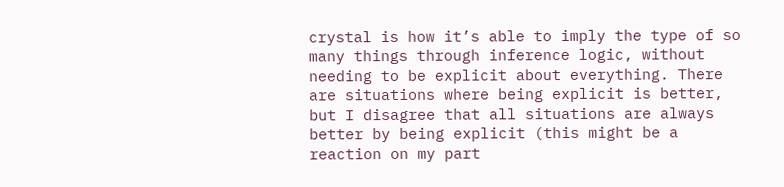crystal is how it’s able to imply the type of so many things through inference logic, without needing to be explicit about everything. There are situations where being explicit is better, but I disagree that all situations are always better by being explicit (this might be a reaction on my part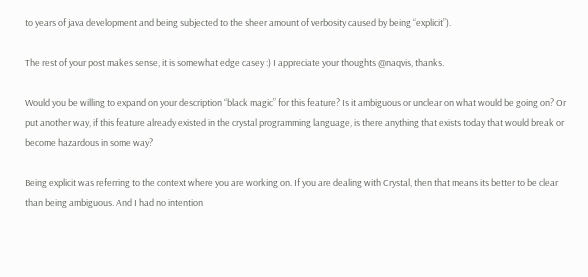to years of java development and being subjected to the sheer amount of verbosity caused by being “explicit”).

The rest of your post makes sense, it is somewhat edge casey :) I appreciate your thoughts @naqvis, thanks.

Would you be willing to expand on your description “black magic” for this feature? Is it ambiguous or unclear on what would be going on? Or put another way, if this feature already existed in the crystal programming language, is there anything that exists today that would break or become hazardous in some way?

Being explicit was referring to the context where you are working on. If you are dealing with Crystal, then that means its better to be clear than being ambiguous. And I had no intention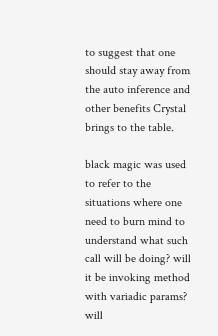to suggest that one should stay away from the auto inference and other benefits Crystal brings to the table.

black magic was used to refer to the situations where one need to burn mind to understand what such call will be doing? will it be invoking method with variadic params? will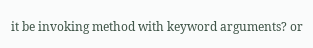it be invoking method with keyword arguments? or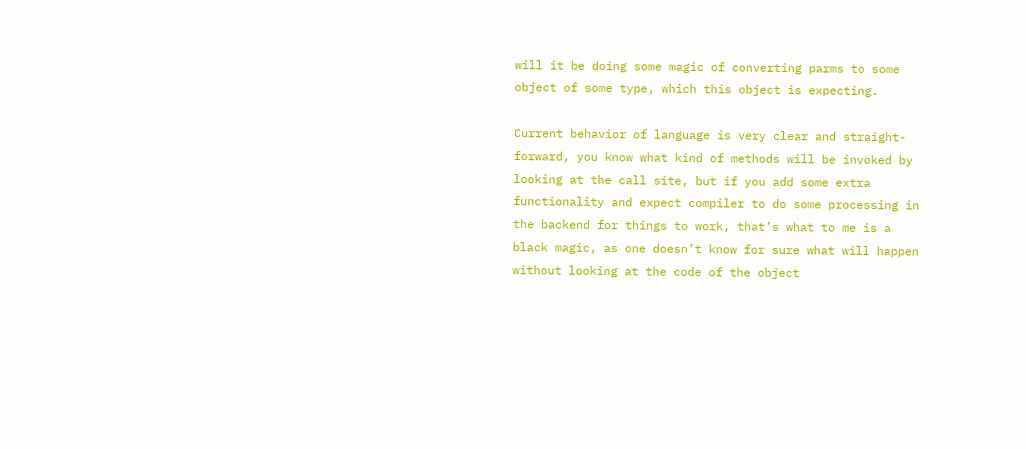will it be doing some magic of converting parms to some object of some type, which this object is expecting.

Current behavior of language is very clear and straight-forward, you know what kind of methods will be invoked by looking at the call site, but if you add some extra functionality and expect compiler to do some processing in the backend for things to work, that’s what to me is a black magic, as one doesn’t know for sure what will happen without looking at the code of the object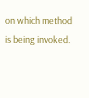on which method is being invoked.